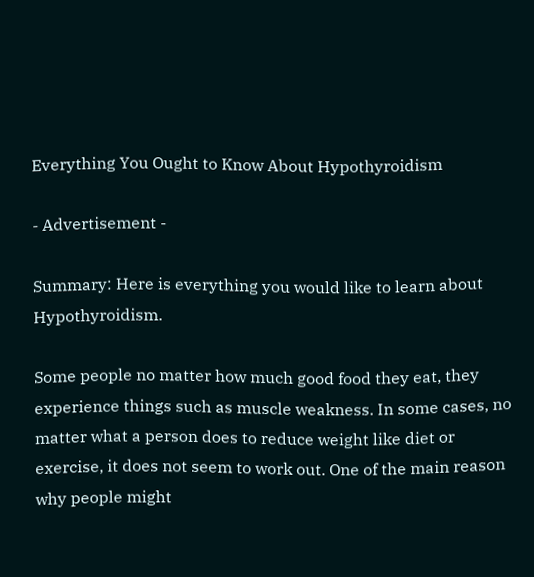Everything You Ought to Know About Hypothyroidism

- Advertisement -

Summary: Here is everything you would like to learn about Hypothyroidism.

Some people no matter how much good food they eat, they experience things such as muscle weakness. In some cases, no matter what a person does to reduce weight like diet or exercise, it does not seem to work out. One of the main reason why people might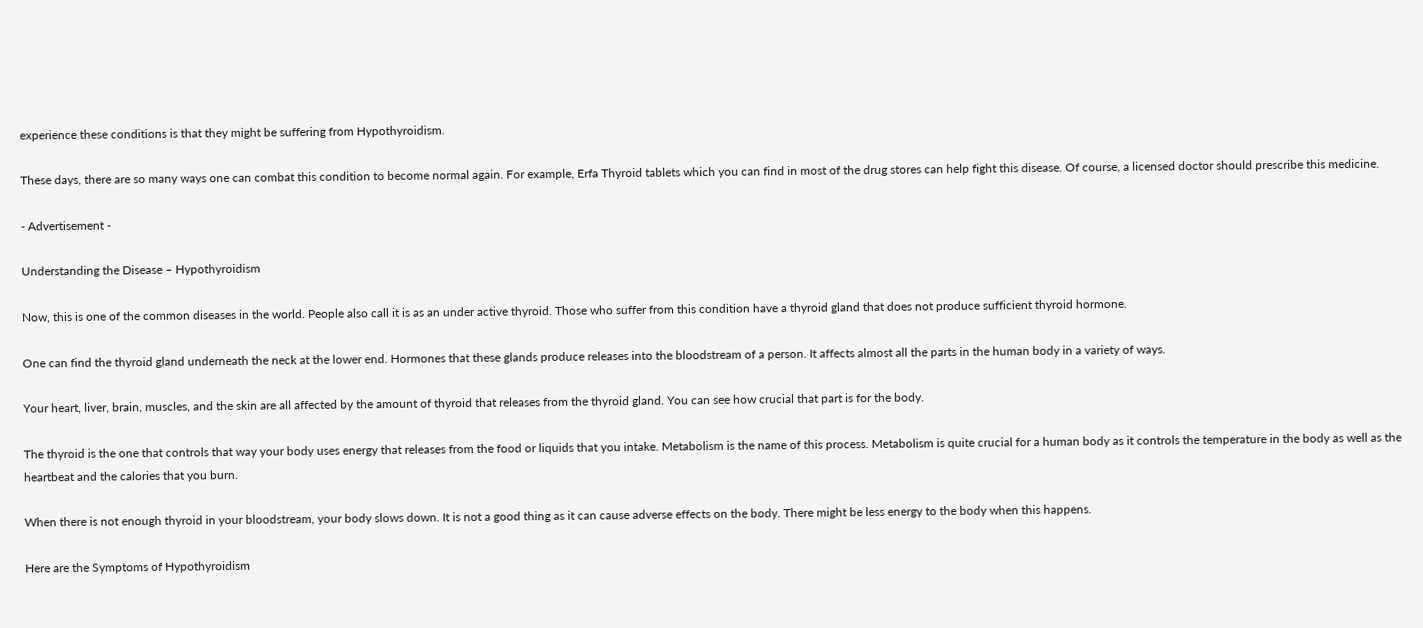experience these conditions is that they might be suffering from Hypothyroidism.

These days, there are so many ways one can combat this condition to become normal again. For example, Erfa Thyroid tablets which you can find in most of the drug stores can help fight this disease. Of course, a licensed doctor should prescribe this medicine.

- Advertisement -

Understanding the Disease – Hypothyroidism

Now, this is one of the common diseases in the world. People also call it is as an under active thyroid. Those who suffer from this condition have a thyroid gland that does not produce sufficient thyroid hormone.

One can find the thyroid gland underneath the neck at the lower end. Hormones that these glands produce releases into the bloodstream of a person. It affects almost all the parts in the human body in a variety of ways.

Your heart, liver, brain, muscles, and the skin are all affected by the amount of thyroid that releases from the thyroid gland. You can see how crucial that part is for the body.

The thyroid is the one that controls that way your body uses energy that releases from the food or liquids that you intake. Metabolism is the name of this process. Metabolism is quite crucial for a human body as it controls the temperature in the body as well as the heartbeat and the calories that you burn.

When there is not enough thyroid in your bloodstream, your body slows down. It is not a good thing as it can cause adverse effects on the body. There might be less energy to the body when this happens.

Here are the Symptoms of Hypothyroidism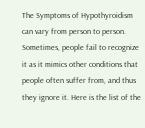The Symptoms of Hypothyroidism can vary from person to person. Sometimes, people fail to recognize it as it mimics other conditions that people often suffer from, and thus they ignore it. Here is the list of the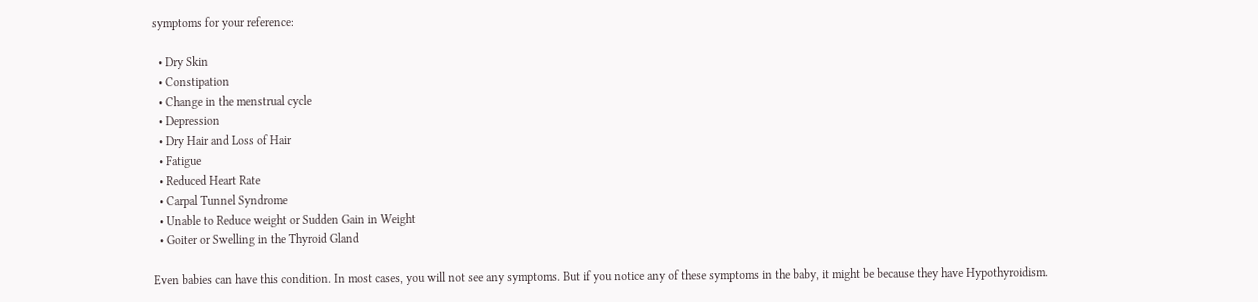symptoms for your reference:

  • Dry Skin
  • Constipation
  • Change in the menstrual cycle
  • Depression
  • Dry Hair and Loss of Hair
  • Fatigue
  • Reduced Heart Rate
  • Carpal Tunnel Syndrome
  • Unable to Reduce weight or Sudden Gain in Weight
  • Goiter or Swelling in the Thyroid Gland

Even babies can have this condition. In most cases, you will not see any symptoms. But if you notice any of these symptoms in the baby, it might be because they have Hypothyroidism.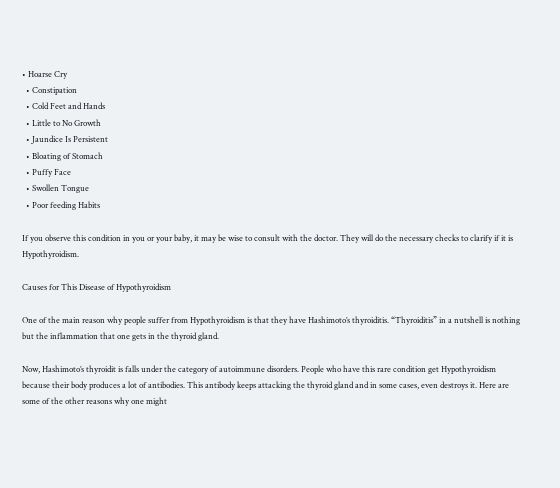• Hoarse Cry
  • Constipation
  • Cold Feet and Hands
  • Little to No Growth
  • Jaundice Is Persistent
  • Bloating of Stomach
  • Puffy Face
  • Swollen Tongue
  • Poor feeding Habits

If you observe this condition in you or your baby, it may be wise to consult with the doctor. They will do the necessary checks to clarify if it is Hypothyroidism.

Causes for This Disease of Hypothyroidism

One of the main reason why people suffer from Hypothyroidism is that they have Hashimoto’s thyroiditis. “Thyroiditis” in a nutshell is nothing but the inflammation that one gets in the thyroid gland.

Now, Hashimoto’s thyroidit is falls under the category of autoimmune disorders. People who have this rare condition get Hypothyroidism because their body produces a lot of antibodies. This antibody keeps attacking the thyroid gland and in some cases, even destroys it. Here are some of the other reasons why one might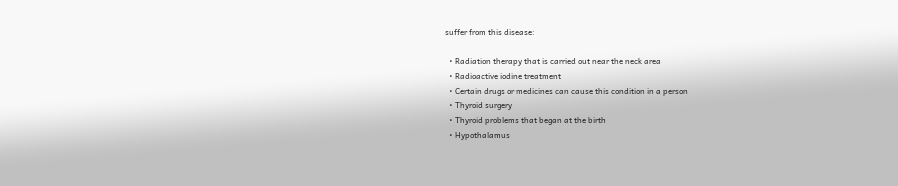suffer from this disease:

  • Radiation therapy that is carried out near the neck area
  • Radioactive iodine treatment
  • Certain drugs or medicines can cause this condition in a person
  • Thyroid surgery
  • Thyroid problems that began at the birth
  • Hypothalamus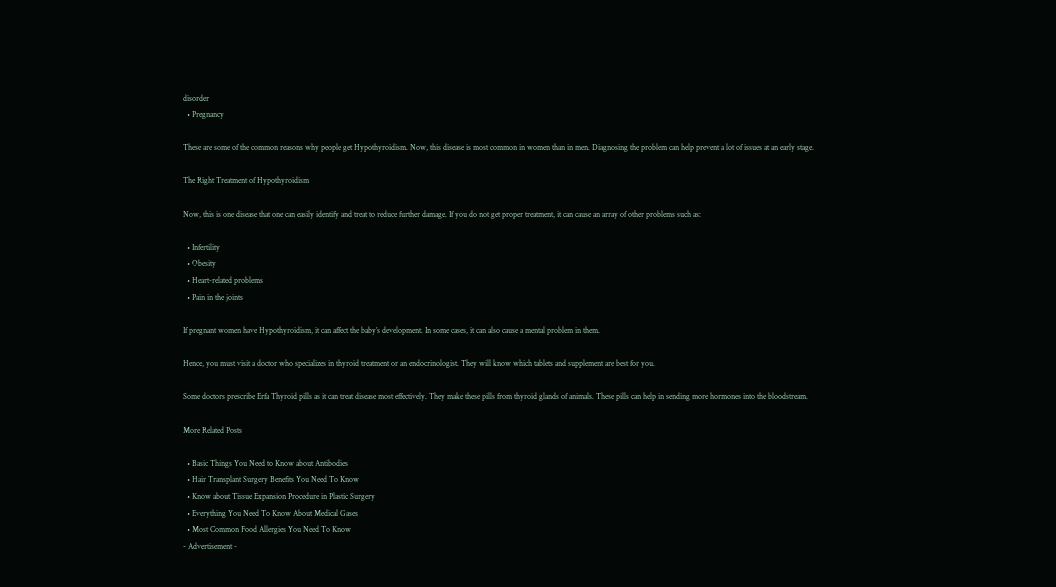disorder
  • Pregnancy

These are some of the common reasons why people get Hypothyroidism. Now, this disease is most common in women than in men. Diagnosing the problem can help prevent a lot of issues at an early stage.

The Right Treatment of Hypothyroidism

Now, this is one disease that one can easily identify and treat to reduce further damage. If you do not get proper treatment, it can cause an array of other problems such as:

  • Infertility
  • Obesity
  • Heart-related problems
  • Pain in the joints

If pregnant women have Hypothyroidism, it can affect the baby’s development. In some cases, it can also cause a mental problem in them.

Hence, you must visit a doctor who specializes in thyroid treatment or an endocrinologist. They will know which tablets and supplement are best for you.

Some doctors prescribe Erfa Thyroid pills as it can treat disease most effectively. They make these pills from thyroid glands of animals. These pills can help in sending more hormones into the bloodstream.

More Related Posts

  • Basic Things You Need to Know about Antibodies
  • Hair Transplant Surgery Benefits You Need To Know
  • Know about Tissue Expansion Procedure in Plastic Surgery
  • Everything You Need To Know About Medical Gases
  • Most Common Food Allergies You Need To Know
- Advertisement -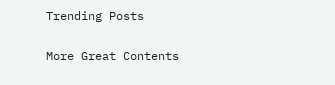Trending Posts

More Great Contents